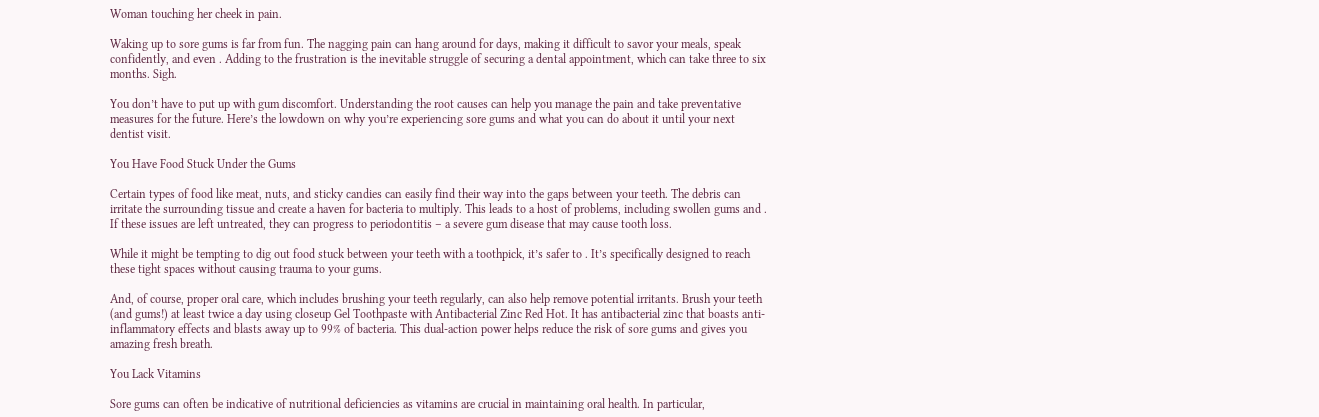Woman touching her cheek in pain.

Waking up to sore gums is far from fun. The nagging pain can hang around for days, making it difficult to savor your meals, speak confidently, and even . Adding to the frustration is the inevitable struggle of securing a dental appointment, which can take three to six months. Sigh.

You don’t have to put up with gum discomfort. Understanding the root causes can help you manage the pain and take preventative measures for the future. Here’s the lowdown on why you’re experiencing sore gums and what you can do about it until your next dentist visit.

You Have Food Stuck Under the Gums

Certain types of food like meat, nuts, and sticky candies can easily find their way into the gaps between your teeth. The debris can irritate the surrounding tissue and create a haven for bacteria to multiply. This leads to a host of problems, including swollen gums and . If these issues are left untreated, they can progress to periodontitis – a severe gum disease that may cause tooth loss.

While it might be tempting to dig out food stuck between your teeth with a toothpick, it’s safer to . It’s specifically designed to reach these tight spaces without causing trauma to your gums.

And, of course, proper oral care, which includes brushing your teeth regularly, can also help remove potential irritants. Brush your teeth (and gums!) at least twice a day using closeup Gel Toothpaste with Antibacterial Zinc Red Hot. It has antibacterial zinc that boasts anti-inflammatory effects and blasts away up to 99% of bacteria. This dual-action power helps reduce the risk of sore gums and gives you amazing fresh breath.

You Lack Vitamins

Sore gums can often be indicative of nutritional deficiencies as vitamins are crucial in maintaining oral health. In particular,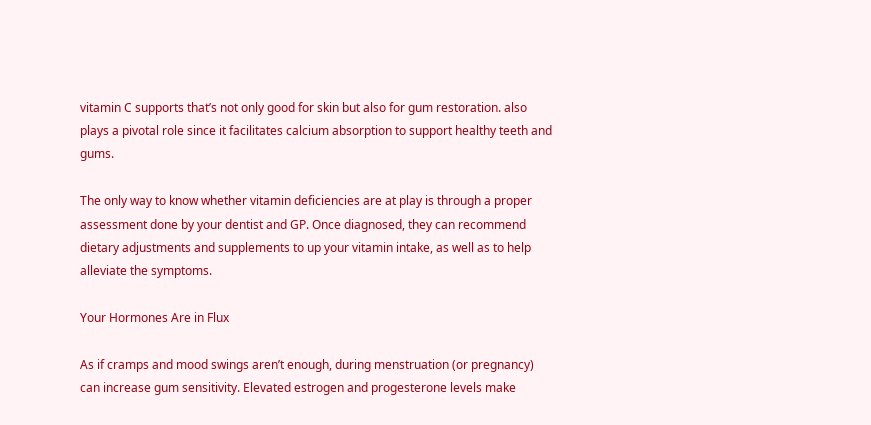vitamin C supports that’s not only good for skin but also for gum restoration. also plays a pivotal role since it facilitates calcium absorption to support healthy teeth and gums.

The only way to know whether vitamin deficiencies are at play is through a proper assessment done by your dentist and GP. Once diagnosed, they can recommend dietary adjustments and supplements to up your vitamin intake, as well as to help alleviate the symptoms.

Your Hormones Are in Flux

As if cramps and mood swings aren’t enough, during menstruation (or pregnancy) can increase gum sensitivity. Elevated estrogen and progesterone levels make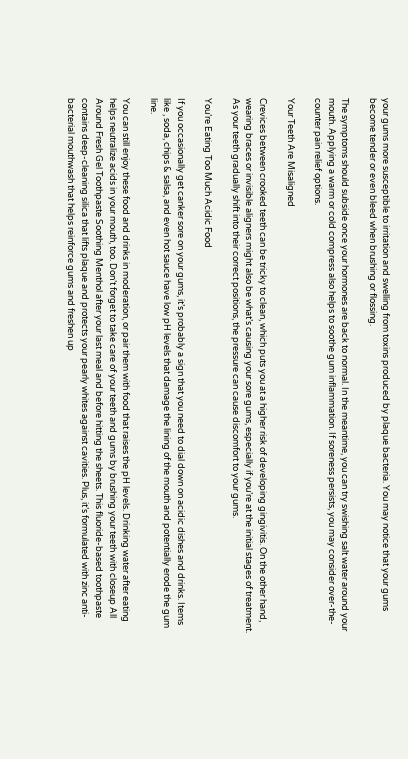your gums more susceptible to irritation and swelling from toxins produced by plaque bacteria. You may notice that your gums become tender or even bleed when brushing or flossing.

The symptoms should subside once your hormones are back to normal. In the meantime, you can try swishing salt water around your mouth. Applying a warm or cold compress also helps to soothe gum inflammation. If soreness persists, you may consider over-the-counter pain relief options.

Your Teeth Are Misaligned

Crevices between crooked teeth can be tricky to clean, which puts you at a higher risk of developing gingivitis. On the other hand, wearing braces or invisible aligners might also be what’s causing your sore gums, especially if you’re at the initial stages of treatment. As your teeth gradually shift into their correct positions, the pressure can cause discomfort to your gums.

You’re Eating Too Much Acidic Food

If you occasionally get canker sore on your gums, it’s probably a sign that you need to dial down on acidic dishes and drinks. Items like , soda, chips & salsa, and even hot sauce have low pH levels that damage the lining of the mouth and potentially erode the gum line.

You can still enjoy these food and drinks in moderation, or pair them with food that raises the pH levels. Drinking water after eating helps neutralize acids in your mouth, too. Don’t forget to take care of your teeth and gums by brushing your teeth with closeup All Around Fresh Gel Toothpaste Soothing Menthol after your last meal and before hitting the sheets. This fluoride-based toothpaste contains deep-cleaning silica that lifts plaque and protects your pearly whites against cavities. Plus, it’s formulated with zinc anti-bacterial mouthwash that helps reinforce gums and freshen up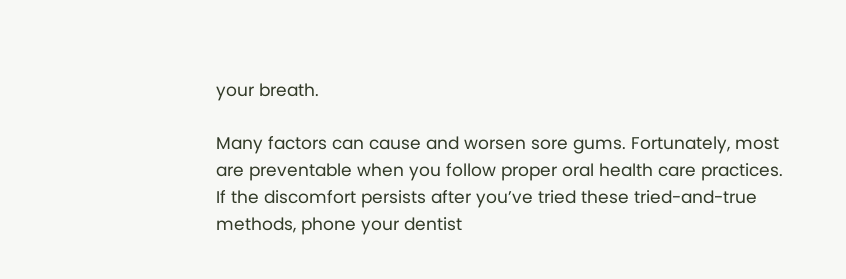your breath.

Many factors can cause and worsen sore gums. Fortunately, most are preventable when you follow proper oral health care practices. If the discomfort persists after you’ve tried these tried-and-true methods, phone your dentist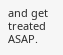and get treated ASAP.